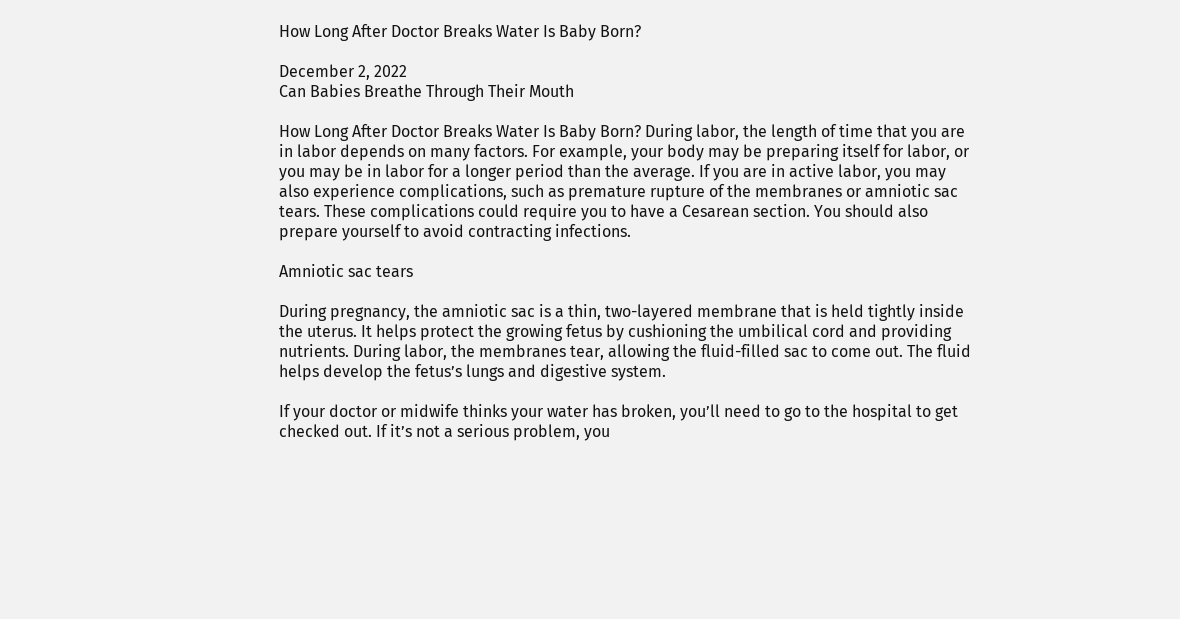How Long After Doctor Breaks Water Is Baby Born?

December 2, 2022
Can Babies Breathe Through Their Mouth

How Long After Doctor Breaks Water Is Baby Born? During labor, the length of time that you are in labor depends on many factors. For example, your body may be preparing itself for labor, or you may be in labor for a longer period than the average. If you are in active labor, you may also experience complications, such as premature rupture of the membranes or amniotic sac tears. These complications could require you to have a Cesarean section. You should also prepare yourself to avoid contracting infections.

Amniotic sac tears

During pregnancy, the amniotic sac is a thin, two-layered membrane that is held tightly inside the uterus. It helps protect the growing fetus by cushioning the umbilical cord and providing nutrients. During labor, the membranes tear, allowing the fluid-filled sac to come out. The fluid helps develop the fetus’s lungs and digestive system.

If your doctor or midwife thinks your water has broken, you’ll need to go to the hospital to get checked out. If it’s not a serious problem, you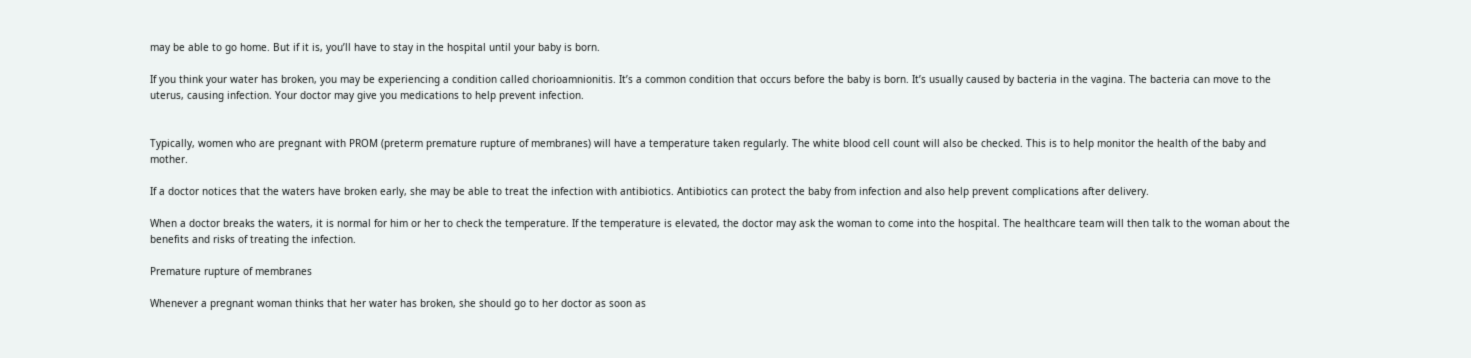may be able to go home. But if it is, you’ll have to stay in the hospital until your baby is born.

If you think your water has broken, you may be experiencing a condition called chorioamnionitis. It’s a common condition that occurs before the baby is born. It’s usually caused by bacteria in the vagina. The bacteria can move to the uterus, causing infection. Your doctor may give you medications to help prevent infection.


Typically, women who are pregnant with PROM (preterm premature rupture of membranes) will have a temperature taken regularly. The white blood cell count will also be checked. This is to help monitor the health of the baby and mother.

If a doctor notices that the waters have broken early, she may be able to treat the infection with antibiotics. Antibiotics can protect the baby from infection and also help prevent complications after delivery.

When a doctor breaks the waters, it is normal for him or her to check the temperature. If the temperature is elevated, the doctor may ask the woman to come into the hospital. The healthcare team will then talk to the woman about the benefits and risks of treating the infection.

Premature rupture of membranes

Whenever a pregnant woman thinks that her water has broken, she should go to her doctor as soon as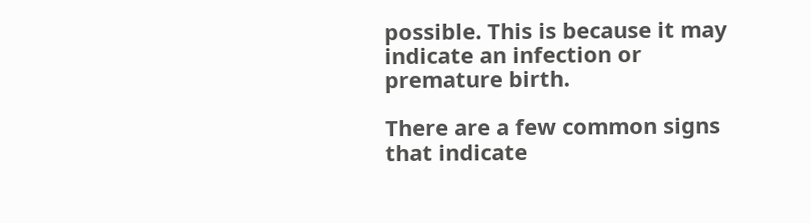possible. This is because it may indicate an infection or premature birth.

There are a few common signs that indicate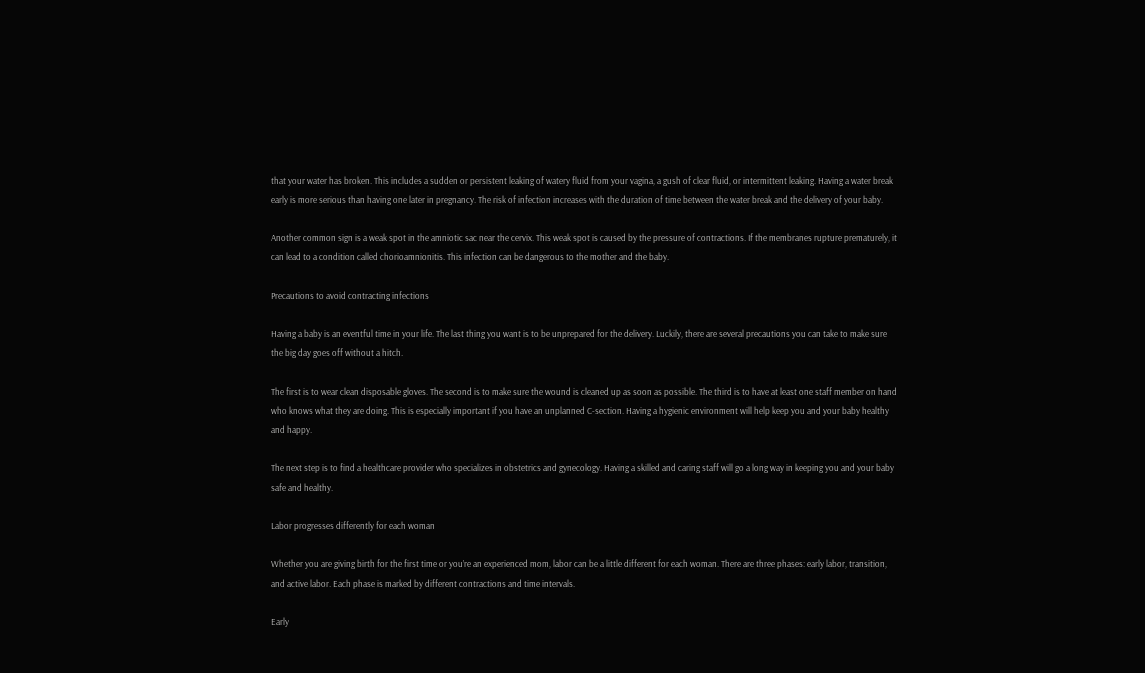that your water has broken. This includes a sudden or persistent leaking of watery fluid from your vagina, a gush of clear fluid, or intermittent leaking. Having a water break early is more serious than having one later in pregnancy. The risk of infection increases with the duration of time between the water break and the delivery of your baby.

Another common sign is a weak spot in the amniotic sac near the cervix. This weak spot is caused by the pressure of contractions. If the membranes rupture prematurely, it can lead to a condition called chorioamnionitis. This infection can be dangerous to the mother and the baby.

Precautions to avoid contracting infections

Having a baby is an eventful time in your life. The last thing you want is to be unprepared for the delivery. Luckily, there are several precautions you can take to make sure the big day goes off without a hitch.

The first is to wear clean disposable gloves. The second is to make sure the wound is cleaned up as soon as possible. The third is to have at least one staff member on hand who knows what they are doing. This is especially important if you have an unplanned C-section. Having a hygienic environment will help keep you and your baby healthy and happy.

The next step is to find a healthcare provider who specializes in obstetrics and gynecology. Having a skilled and caring staff will go a long way in keeping you and your baby safe and healthy.

Labor progresses differently for each woman

Whether you are giving birth for the first time or you’re an experienced mom, labor can be a little different for each woman. There are three phases: early labor, transition, and active labor. Each phase is marked by different contractions and time intervals.

Early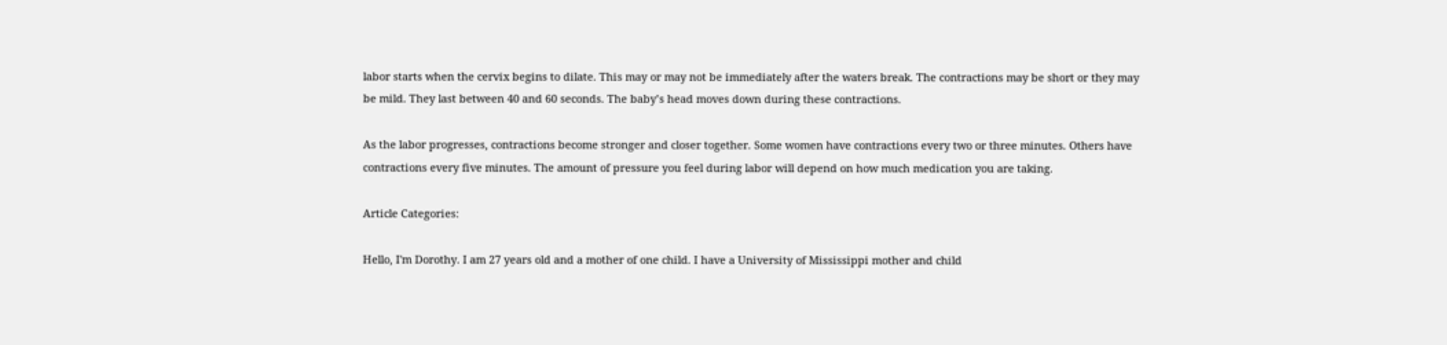labor starts when the cervix begins to dilate. This may or may not be immediately after the waters break. The contractions may be short or they may be mild. They last between 40 and 60 seconds. The baby’s head moves down during these contractions.

As the labor progresses, contractions become stronger and closer together. Some women have contractions every two or three minutes. Others have contractions every five minutes. The amount of pressure you feel during labor will depend on how much medication you are taking.

Article Categories:

Hello, I'm Dorothy. I am 27 years old and a mother of one child. I have a University of Mississippi mother and child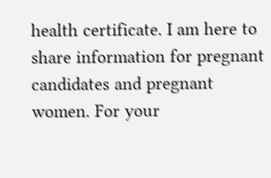health certificate. I am here to share information for pregnant candidates and pregnant women. For your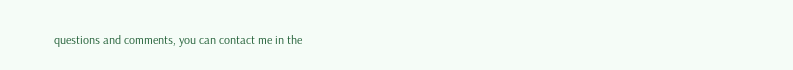questions and comments, you can contact me in the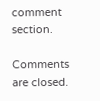comment section.

Comments are closed.